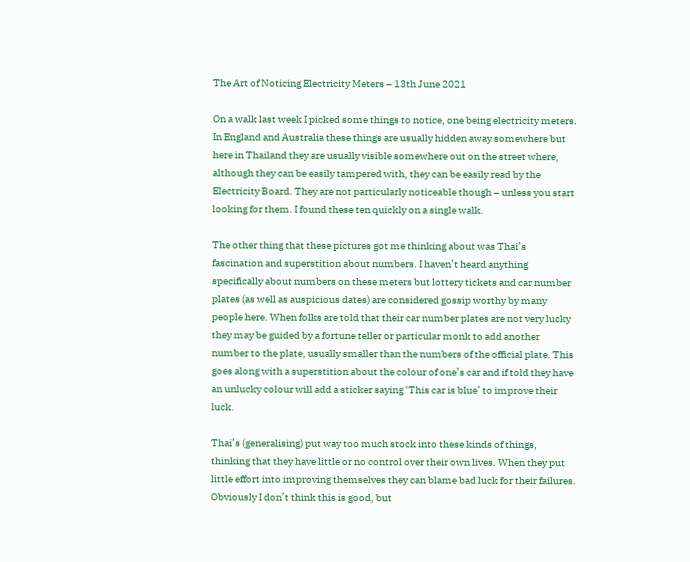The Art of Noticing Electricity Meters – 13th June 2021

On a walk last week I picked some things to notice, one being electricity meters. In England and Australia these things are usually hidden away somewhere but here in Thailand they are usually visible somewhere out on the street where, although they can be easily tampered with, they can be easily read by the Electricity Board. They are not particularly noticeable though – unless you start looking for them. I found these ten quickly on a single walk.

The other thing that these pictures got me thinking about was Thai’s fascination and superstition about numbers. I haven’t heard anything specifically about numbers on these meters but lottery tickets and car number plates (as well as auspicious dates) are considered gossip worthy by many people here. When folks are told that their car number plates are not very lucky they may be guided by a fortune teller or particular monk to add another number to the plate, usually smaller than the numbers of the official plate. This goes along with a superstition about the colour of one’s car and if told they have an unlucky colour will add a sticker saying ‘This car is blue’ to improve their luck.

Thai’s (generalising) put way too much stock into these kinds of things, thinking that they have little or no control over their own lives. When they put little effort into improving themselves they can blame bad luck for their failures. Obviously I don’t think this is good, but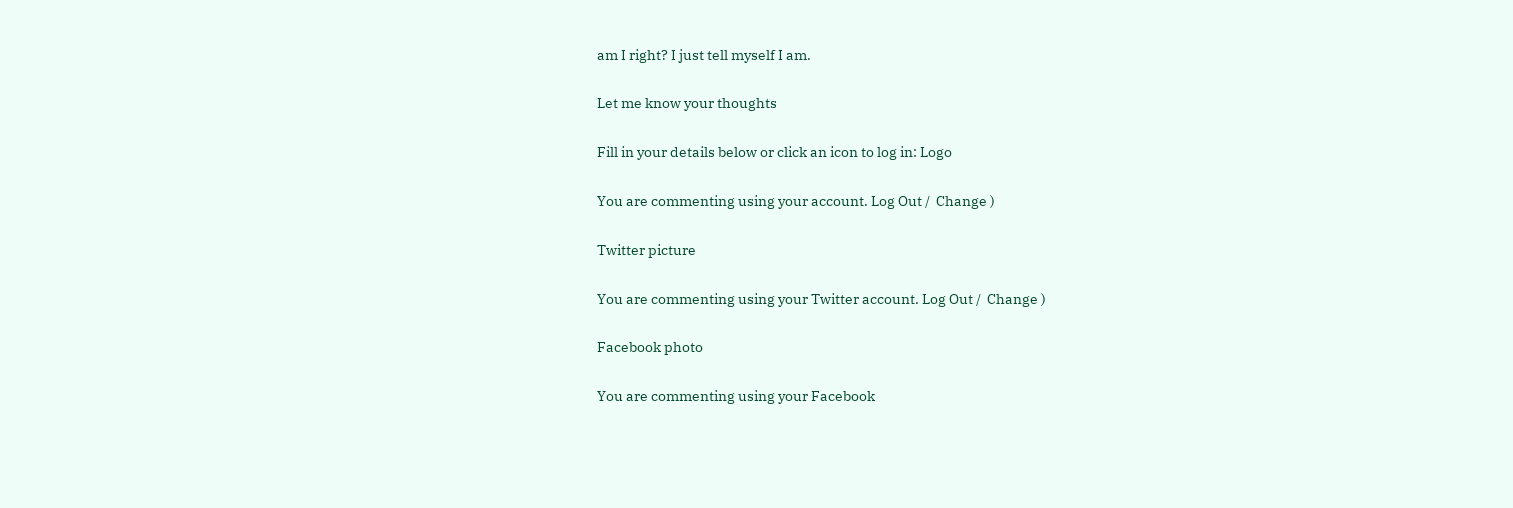am I right? I just tell myself I am.

Let me know your thoughts

Fill in your details below or click an icon to log in: Logo

You are commenting using your account. Log Out /  Change )

Twitter picture

You are commenting using your Twitter account. Log Out /  Change )

Facebook photo

You are commenting using your Facebook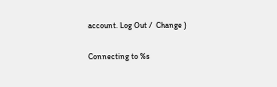account. Log Out /  Change )

Connecting to %s